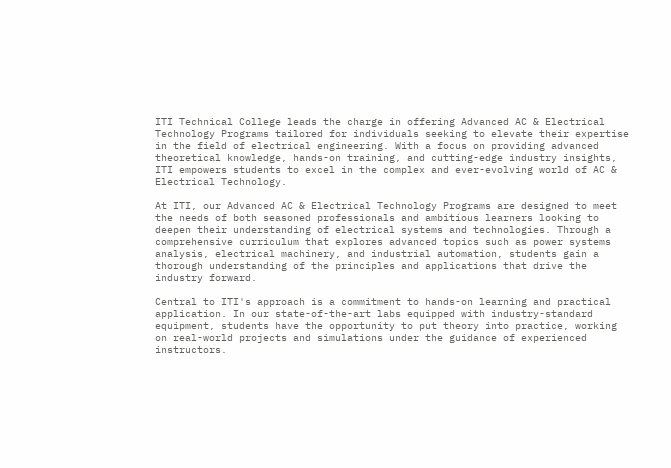ITI Technical College leads the charge in offering Advanced AC & Electrical Technology Programs tailored for individuals seeking to elevate their expertise in the field of electrical engineering. With a focus on providing advanced theoretical knowledge, hands-on training, and cutting-edge industry insights, ITI empowers students to excel in the complex and ever-evolving world of AC & Electrical Technology.

At ITI, our Advanced AC & Electrical Technology Programs are designed to meet the needs of both seasoned professionals and ambitious learners looking to deepen their understanding of electrical systems and technologies. Through a comprehensive curriculum that explores advanced topics such as power systems analysis, electrical machinery, and industrial automation, students gain a thorough understanding of the principles and applications that drive the industry forward.

Central to ITI's approach is a commitment to hands-on learning and practical application. In our state-of-the-art labs equipped with industry-standard equipment, students have the opportunity to put theory into practice, working on real-world projects and simulations under the guidance of experienced instructors.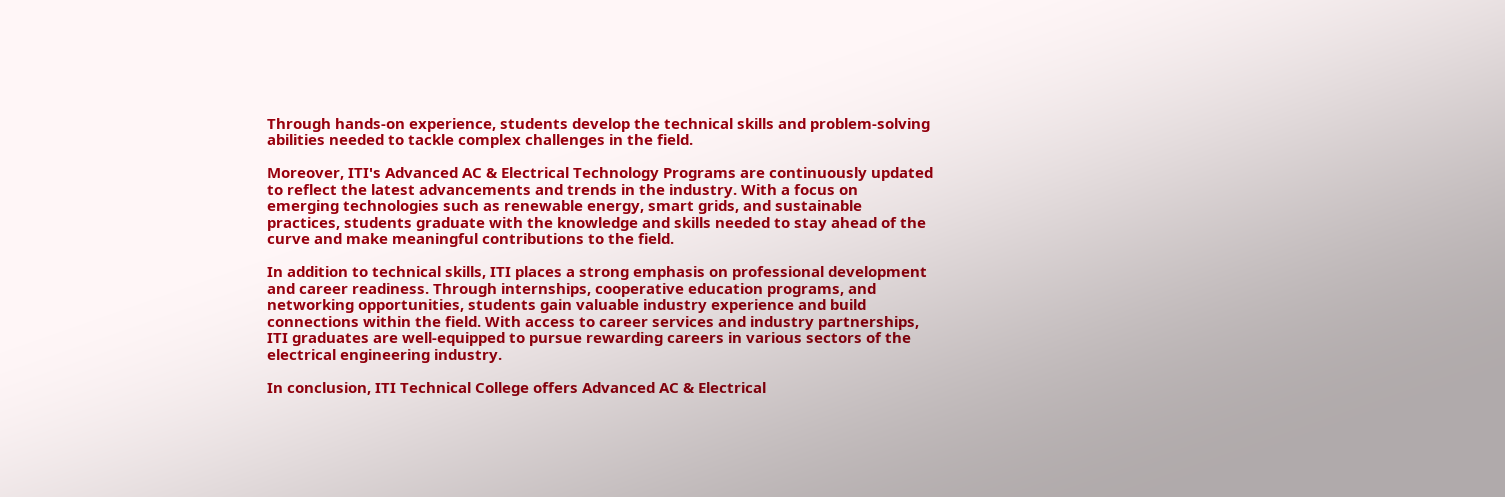Through hands-on experience, students develop the technical skills and problem-solving abilities needed to tackle complex challenges in the field.

Moreover, ITI's Advanced AC & Electrical Technology Programs are continuously updated to reflect the latest advancements and trends in the industry. With a focus on emerging technologies such as renewable energy, smart grids, and sustainable practices, students graduate with the knowledge and skills needed to stay ahead of the curve and make meaningful contributions to the field.

In addition to technical skills, ITI places a strong emphasis on professional development and career readiness. Through internships, cooperative education programs, and networking opportunities, students gain valuable industry experience and build connections within the field. With access to career services and industry partnerships, ITI graduates are well-equipped to pursue rewarding careers in various sectors of the electrical engineering industry.

In conclusion, ITI Technical College offers Advanced AC & Electrical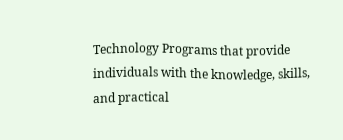Technology Programs that provide individuals with the knowledge, skills, and practical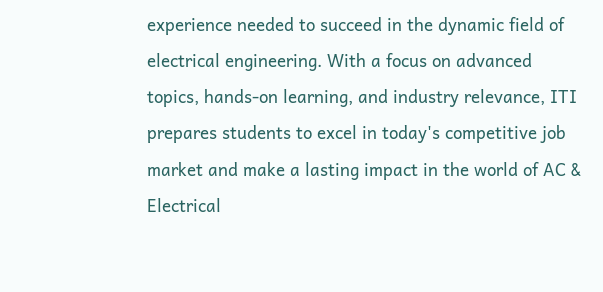experience needed to succeed in the dynamic field of electrical engineering. With a focus on advanced topics, hands-on learning, and industry relevance, ITI prepares students to excel in today's competitive job market and make a lasting impact in the world of AC & Electrical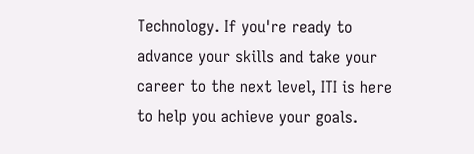Technology. If you're ready to advance your skills and take your career to the next level, ITI is here to help you achieve your goals.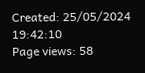Created: 25/05/2024 19:42:10
Page views: 58